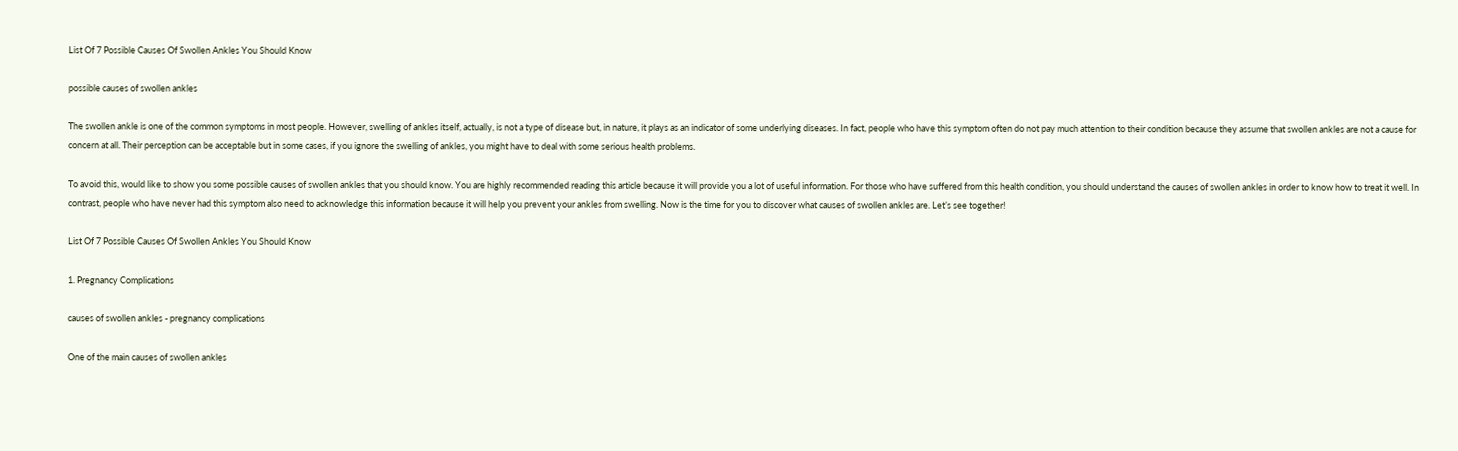List Of 7 Possible Causes Of Swollen Ankles You Should Know

possible causes of swollen ankles

The swollen ankle is one of the common symptoms in most people. However, swelling of ankles itself, actually, is not a type of disease but, in nature, it plays as an indicator of some underlying diseases. In fact, people who have this symptom often do not pay much attention to their condition because they assume that swollen ankles are not a cause for concern at all. Their perception can be acceptable but in some cases, if you ignore the swelling of ankles, you might have to deal with some serious health problems.

To avoid this, would like to show you some possible causes of swollen ankles that you should know. You are highly recommended reading this article because it will provide you a lot of useful information. For those who have suffered from this health condition, you should understand the causes of swollen ankles in order to know how to treat it well. In contrast, people who have never had this symptom also need to acknowledge this information because it will help you prevent your ankles from swelling. Now is the time for you to discover what causes of swollen ankles are. Let’s see together!

List Of 7 Possible Causes Of Swollen Ankles You Should Know

1. Pregnancy Complications

causes of swollen ankles - pregnancy complications

One of the main causes of swollen ankles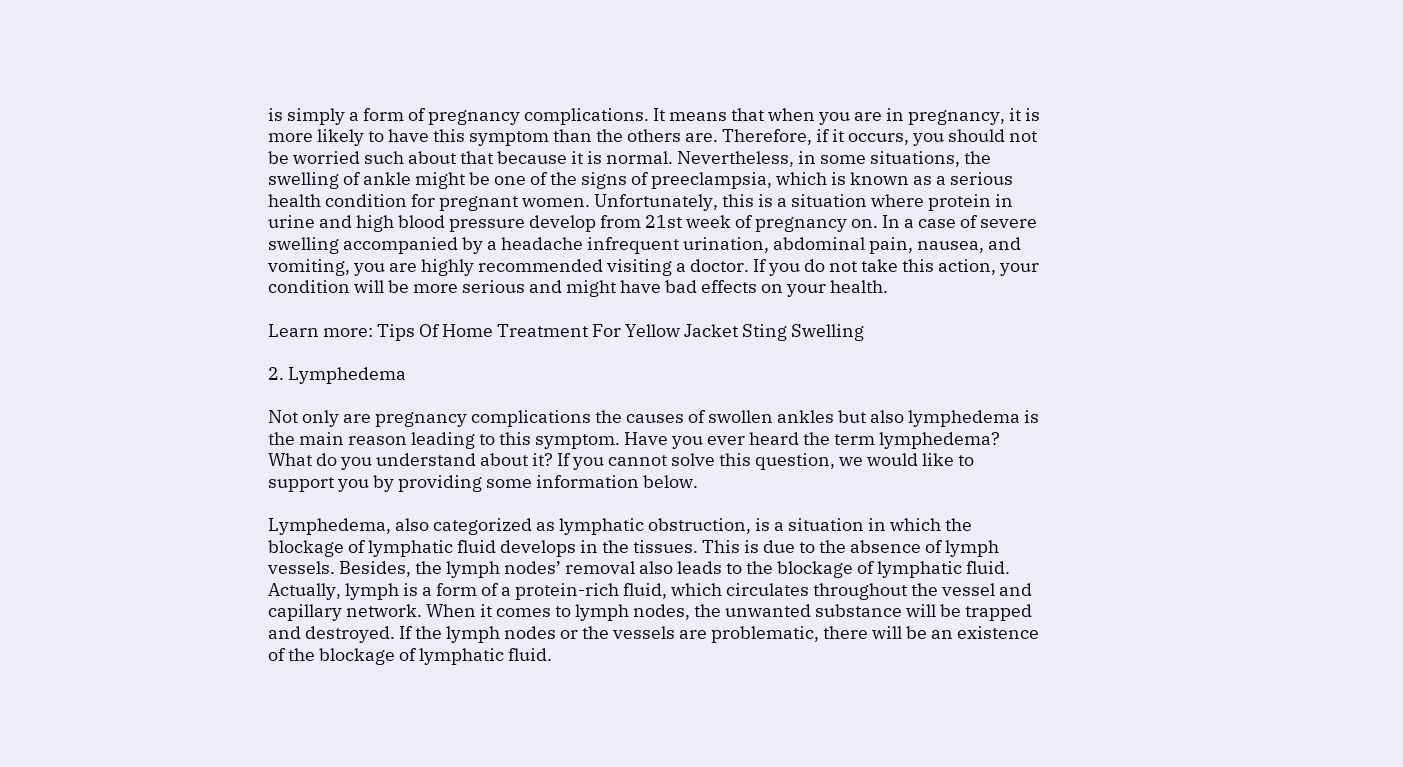is simply a form of pregnancy complications. It means that when you are in pregnancy, it is more likely to have this symptom than the others are. Therefore, if it occurs, you should not be worried such about that because it is normal. Nevertheless, in some situations, the swelling of ankle might be one of the signs of preeclampsia, which is known as a serious health condition for pregnant women. Unfortunately, this is a situation where protein in urine and high blood pressure develop from 21st week of pregnancy on. In a case of severe swelling accompanied by a headache infrequent urination, abdominal pain, nausea, and vomiting, you are highly recommended visiting a doctor. If you do not take this action, your condition will be more serious and might have bad effects on your health.

Learn more: Tips Of Home Treatment For Yellow Jacket Sting Swelling

2. Lymphedema

Not only are pregnancy complications the causes of swollen ankles but also lymphedema is the main reason leading to this symptom. Have you ever heard the term lymphedema? What do you understand about it? If you cannot solve this question, we would like to support you by providing some information below.

Lymphedema, also categorized as lymphatic obstruction, is a situation in which the blockage of lymphatic fluid develops in the tissues. This is due to the absence of lymph vessels. Besides, the lymph nodes’ removal also leads to the blockage of lymphatic fluid. Actually, lymph is a form of a protein-rich fluid, which circulates throughout the vessel and capillary network. When it comes to lymph nodes, the unwanted substance will be trapped and destroyed. If the lymph nodes or the vessels are problematic, there will be an existence of the blockage of lymphatic fluid.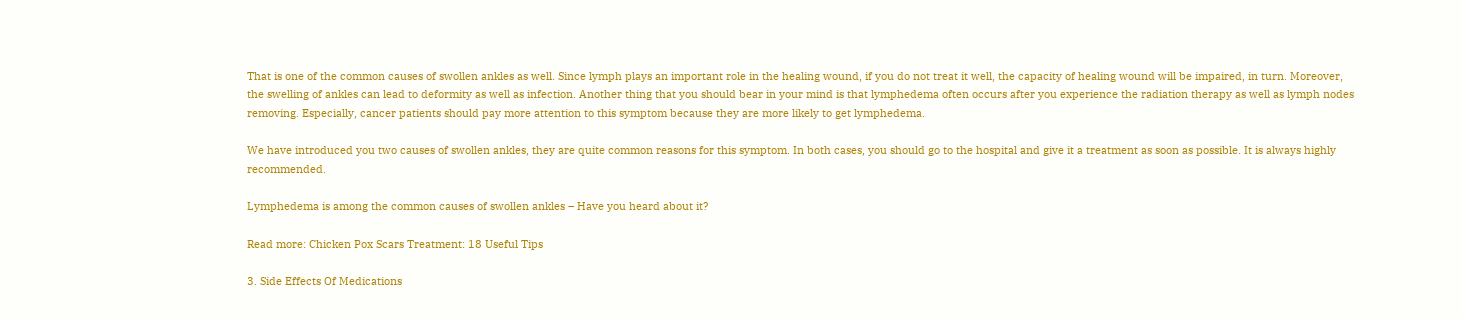That is one of the common causes of swollen ankles as well. Since lymph plays an important role in the healing wound, if you do not treat it well, the capacity of healing wound will be impaired, in turn. Moreover, the swelling of ankles can lead to deformity as well as infection. Another thing that you should bear in your mind is that lymphedema often occurs after you experience the radiation therapy as well as lymph nodes removing. Especially, cancer patients should pay more attention to this symptom because they are more likely to get lymphedema.

We have introduced you two causes of swollen ankles, they are quite common reasons for this symptom. In both cases, you should go to the hospital and give it a treatment as soon as possible. It is always highly recommended.

Lymphedema is among the common causes of swollen ankles – Have you heard about it?

Read more: Chicken Pox Scars Treatment: 18 Useful Tips

3. Side Effects Of Medications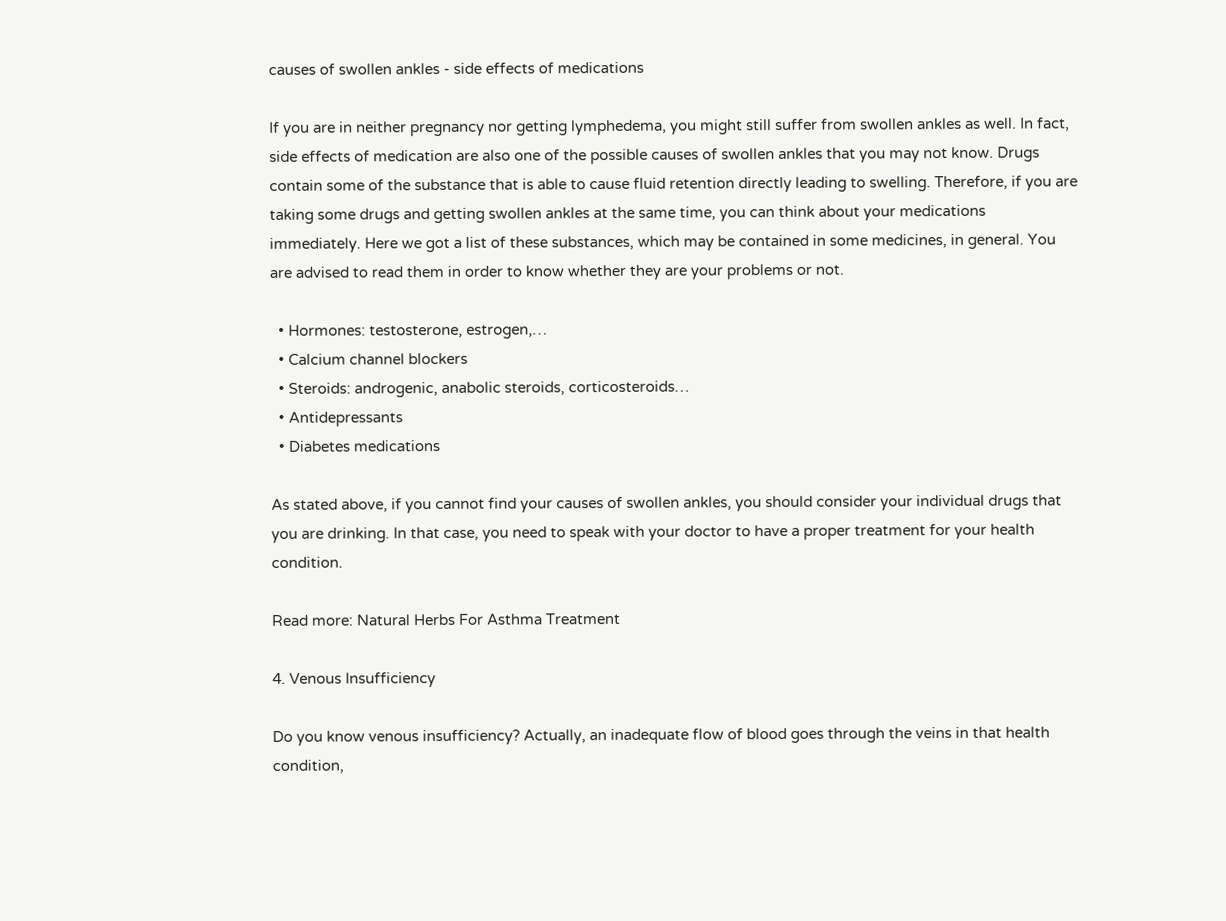causes of swollen ankles - side effects of medications

If you are in neither pregnancy nor getting lymphedema, you might still suffer from swollen ankles as well. In fact, side effects of medication are also one of the possible causes of swollen ankles that you may not know. Drugs contain some of the substance that is able to cause fluid retention directly leading to swelling. Therefore, if you are taking some drugs and getting swollen ankles at the same time, you can think about your medications immediately. Here we got a list of these substances, which may be contained in some medicines, in general. You are advised to read them in order to know whether they are your problems or not.

  • Hormones: testosterone, estrogen,…
  • Calcium channel blockers
  • Steroids: androgenic, anabolic steroids, corticosteroids…
  • Antidepressants
  • Diabetes medications

As stated above, if you cannot find your causes of swollen ankles, you should consider your individual drugs that you are drinking. In that case, you need to speak with your doctor to have a proper treatment for your health condition.

Read more: Natural Herbs For Asthma Treatment

4. Venous Insufficiency

Do you know venous insufficiency? Actually, an inadequate flow of blood goes through the veins in that health condition,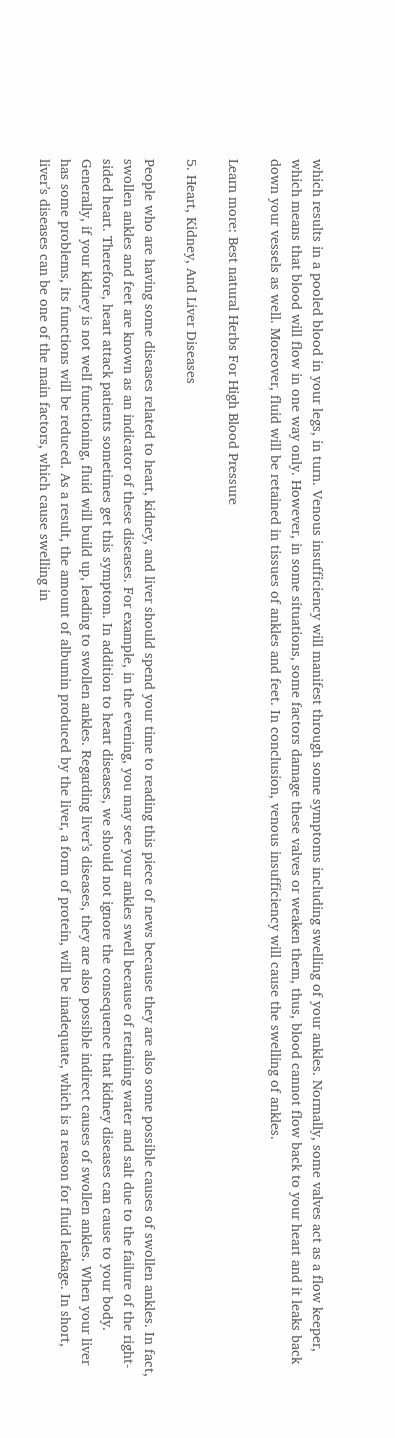which results in a pooled blood in your legs, in turn. Venous insufficiency will manifest through some symptoms including swelling of your ankles. Normally, some valves act as a flow keeper, which means that blood will flow in one way only. However, in some situations, some factors damage these valves or weaken them, thus, blood cannot flow back to your heart and it leaks back down your vessels as well. Moreover, fluid will be retained in tissues of ankles and feet. In conclusion, venous insufficiency will cause the swelling of ankles.

Learn more: Best natural Herbs For High Blood Pressure

5. Heart, Kidney, And Liver Diseases

People who are having some diseases related to heart, kidney, and liver should spend your time to reading this piece of news because they are also some possible causes of swollen ankles. In fact, swollen ankles and feet are known as an indicator of these diseases. For example, in the evening, you may see your ankles swell because of retaining water and salt due to the failure of the right-sided heart. Therefore, heart attack patients sometimes get this symptom. In addition to heart diseases, we should not ignore the consequence that kidney diseases can cause to your body. Generally, if your kidney is not well functioning, fluid will build up, leading to swollen ankles. Regarding liver’s diseases, they are also possible indirect causes of swollen ankles. When your liver has some problems, its functions will be reduced. As a result, the amount of albumin produced by the liver, a form of protein, will be inadequate, which is a reason for fluid leakage. In short, liver’s diseases can be one of the main factors, which cause swelling in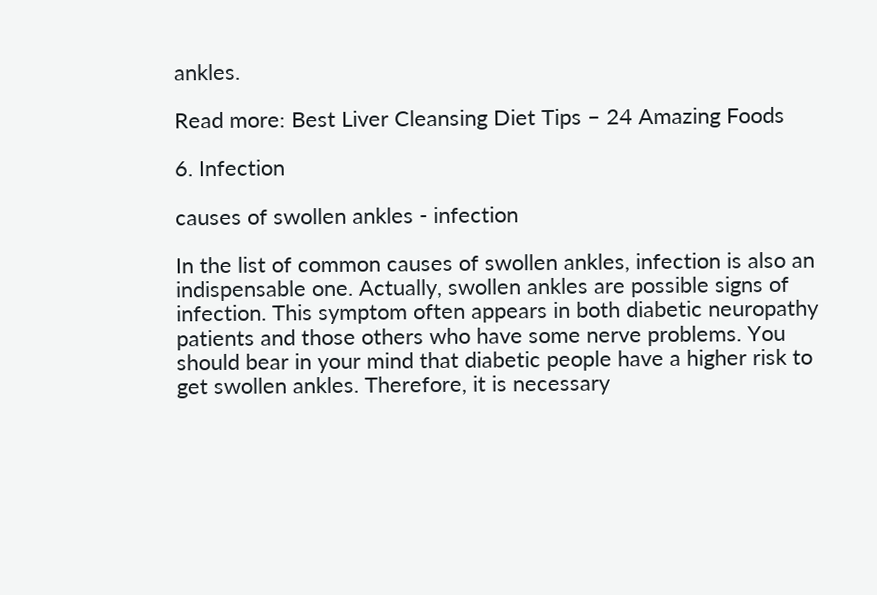ankles.

Read more: Best Liver Cleansing Diet Tips – 24 Amazing Foods

6. Infection

causes of swollen ankles - infection

In the list of common causes of swollen ankles, infection is also an indispensable one. Actually, swollen ankles are possible signs of infection. This symptom often appears in both diabetic neuropathy patients and those others who have some nerve problems. You should bear in your mind that diabetic people have a higher risk to get swollen ankles. Therefore, it is necessary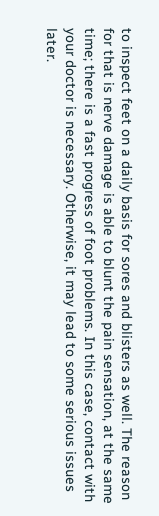to inspect feet on a daily basis for sores and blisters as well. The reason for that is nerve damage is able to blunt the pain sensation, at the same time; there is a fast progress of foot problems. In this case, contact with your doctor is necessary. Otherwise, it may lead to some serious issues later.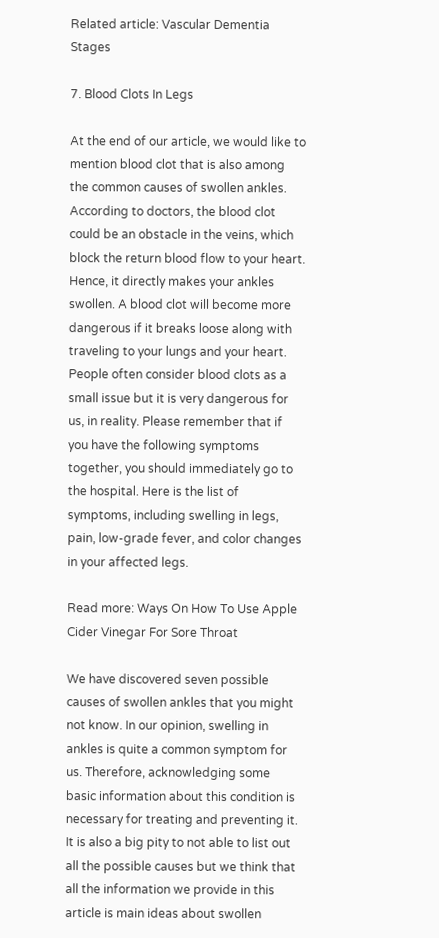Related article: Vascular Dementia Stages

7. Blood Clots In Legs

At the end of our article, we would like to mention blood clot that is also among the common causes of swollen ankles. According to doctors, the blood clot could be an obstacle in the veins, which block the return blood flow to your heart. Hence, it directly makes your ankles swollen. A blood clot will become more dangerous if it breaks loose along with traveling to your lungs and your heart. People often consider blood clots as a small issue but it is very dangerous for us, in reality. Please remember that if you have the following symptoms together, you should immediately go to the hospital. Here is the list of symptoms, including swelling in legs, pain, low-grade fever, and color changes in your affected legs.

Read more: Ways On How To Use Apple Cider Vinegar For Sore Throat

We have discovered seven possible causes of swollen ankles that you might not know. In our opinion, swelling in ankles is quite a common symptom for us. Therefore, acknowledging some basic information about this condition is necessary for treating and preventing it. It is also a big pity to not able to list out all the possible causes but we think that all the information we provide in this article is main ideas about swollen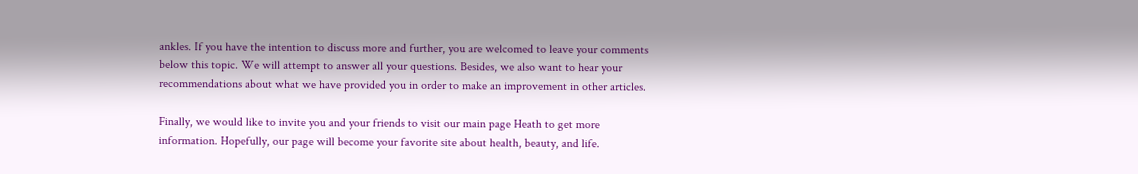ankles. If you have the intention to discuss more and further, you are welcomed to leave your comments below this topic. We will attempt to answer all your questions. Besides, we also want to hear your recommendations about what we have provided you in order to make an improvement in other articles.

Finally, we would like to invite you and your friends to visit our main page Heath to get more information. Hopefully, our page will become your favorite site about health, beauty, and life.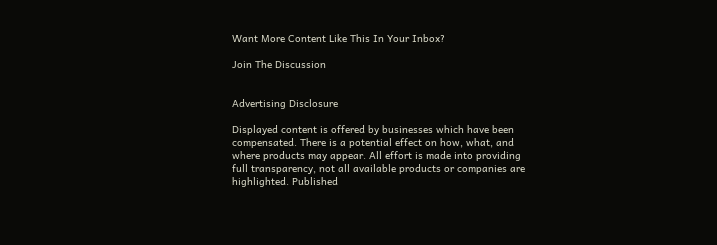Want More Content Like This In Your Inbox?

Join The Discussion


Advertising Disclosure

Displayed content is offered by businesses which have been compensated. There is a potential effect on how, what, and where products may appear. All effort is made into providing full transparency, not all available products or companies are highlighted. Published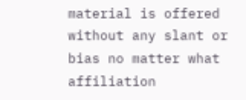material is offered without any slant or bias no matter what affiliation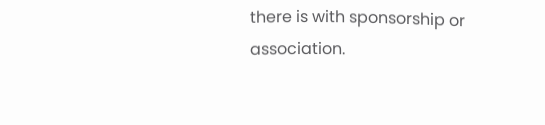there is with sponsorship or association.